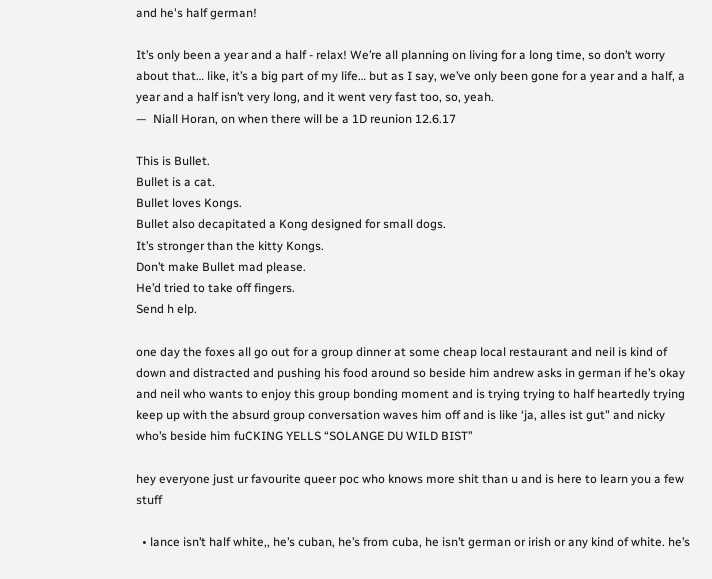and he's half german!

It’s only been a year and a half - relax! We’re all planning on living for a long time, so don’t worry about that… like, it’s a big part of my life… but as I say, we’ve only been gone for a year and a half, a year and a half isn’t very long, and it went very fast too, so, yeah.
—  Niall Horan, on when there will be a 1D reunion 12.6.17

This is Bullet.
Bullet is a cat.
Bullet loves Kongs.
Bullet also decapitated a Kong designed for small dogs.
It’s stronger than the kitty Kongs.
Don’t make Bullet mad please.
He’d tried to take off fingers.
Send h elp.

one day the foxes all go out for a group dinner at some cheap local restaurant and neil is kind of down and distracted and pushing his food around so beside him andrew asks in german if he’s okay and neil who wants to enjoy this group bonding moment and is trying trying to half heartedly trying keep up with the absurd group conversation waves him off and is like ‘ja, alles ist gut" and nicky who’s beside him fuCKING YELLS “SOLANGE DU WILD BIST”

hey everyone just ur favourite queer poc who knows more shit than u and is here to learn you a few stuff

  • lance isn’t half white,, he’s cuban, he’s from cuba, he isn’t german or irish or any kind of white. he’s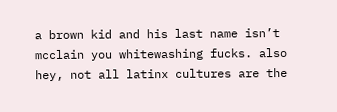a brown kid and his last name isn’t mcclain you whitewashing fucks. also hey, not all latinx cultures are the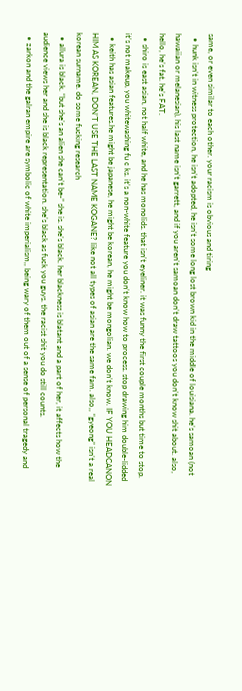same, or even similar to each other. your racism is obvious and tiring
  • hunk isn’t in witness protection, he isn’t adopted, he isn’t some long lost brown kid in the middle of louisiana. he’s samoan (not hawaiian or melanesian), his last name isn’t garrett, and if you aren’t samoan don’t draw tattoos you don’t know shit about. also, hello, he’s fat. he’s FAT.
  • shiro is east asian, not half white, and he has monolids. that isn’t eyeliner. it was funny the first couple months but time to stop. it’s not makeup, you whitewashing fu c ks. it’s a non-white feature you don’t know how to process. stop drawing him double-lidded
  • keith has asian features.he might be japanese, he might be korean, he might be mongolian. we don’t know. IF YOU HEADCANON HIM AS KOREAN, DON’T USE THE LAST NAME KOGANE? like not all types of asian are the same fam. also,, “gyeong” isn’t a real korean surname. do some fucking research
  • allura is black. “but she’s an alien she can’t be-” she is. she’s black. her blackness is blatant and a part of her, it affects how the audience views her and she is black representation. she’s black as fuck you guys. the racist shit you do still counts.
  • zarkon and the galran empire are symbolic of white imperialism,, being wary of them out of a sense of personal tragedy and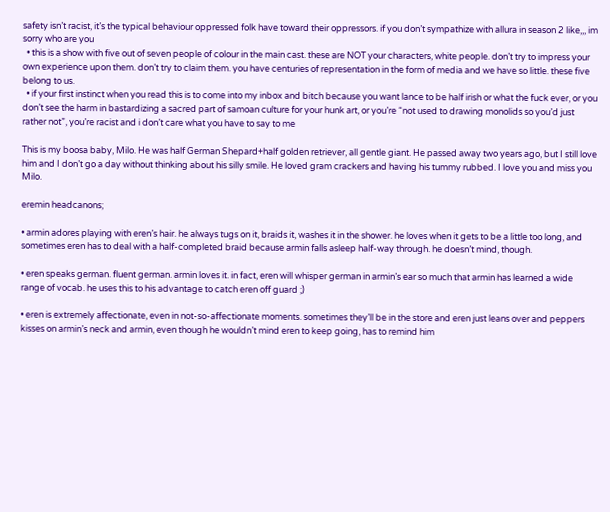safety isn’t racist, it’s the typical behaviour oppressed folk have toward their oppressors. if you don’t sympathize with allura in season 2 like,,, im sorry who are you
  • this is a show with five out of seven people of colour in the main cast. these are NOT your characters, white people. don’t try to impress your own experience upon them. don’t try to claim them. you have centuries of representation in the form of media and we have so little. these five belong to us.
  • if your first instinct when you read this is to come into my inbox and bitch because you want lance to be half irish or what the fuck ever, or you don’t see the harm in bastardizing a sacred part of samoan culture for your hunk art, or you’re “not used to drawing monolids so you’d just rather not”, you’re racist and i don’t care what you have to say to me

This is my boosa baby, Milo. He was half German Shepard+half golden retriever, all gentle giant. He passed away two years ago, but I still love him and I don’t go a day without thinking about his silly smile. He loved gram crackers and having his tummy rubbed. I love you and miss you Milo.

eremin headcanons;

• armin adores playing with eren’s hair. he always tugs on it, braids it, washes it in the shower. he loves when it gets to be a little too long, and sometimes eren has to deal with a half-completed braid because armin falls asleep half-way through. he doesn’t mind, though.

• eren speaks german. fluent german. armin loves it. in fact, eren will whisper german in armin’s ear so much that armin has learned a wide range of vocab. he uses this to his advantage to catch eren off guard ;)

• eren is extremely affectionate, even in not-so-affectionate moments. sometimes they’ll be in the store and eren just leans over and peppers kisses on armin’s neck and armin, even though he wouldn’t mind eren to keep going, has to remind him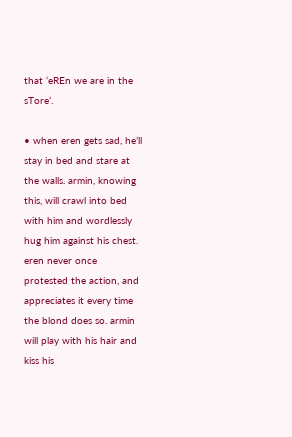that ‘eREn we are in the sTore’.

• when eren gets sad, he’ll stay in bed and stare at the walls. armin, knowing this, will crawl into bed with him and wordlessly hug him against his chest. eren never once protested the action, and appreciates it every time the blond does so. armin will play with his hair and kiss his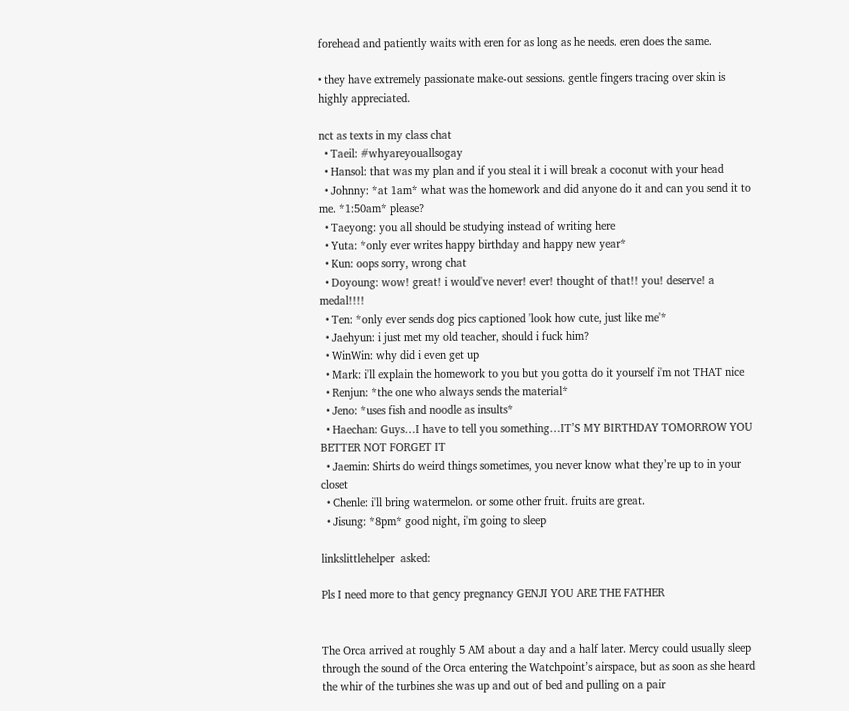forehead and patiently waits with eren for as long as he needs. eren does the same.

• they have extremely passionate make-out sessions. gentle fingers tracing over skin is highly appreciated.

nct as texts in my class chat
  • Taeil: #whyareyouallsogay
  • Hansol: that was my plan and if you steal it i will break a coconut with your head
  • Johnny: *at 1am* what was the homework and did anyone do it and can you send it to me. *1:50am* please?
  • Taeyong: you all should be studying instead of writing here
  • Yuta: *only ever writes happy birthday and happy new year*
  • Kun: oops sorry, wrong chat
  • Doyoung: wow! great! i would've never! ever! thought of that!! you! deserve! a medal!!!!
  • Ten: *only ever sends dog pics captioned 'look how cute, just like me'*
  • Jaehyun: i just met my old teacher, should i fuck him?
  • WinWin: why did i even get up
  • Mark: i'll explain the homework to you but you gotta do it yourself i'm not THAT nice
  • Renjun: *the one who always sends the material*
  • Jeno: *uses fish and noodle as insults*
  • Haechan: Guys…I have to tell you something…IT’S MY BIRTHDAY TOMORROW YOU BETTER NOT FORGET IT
  • Jaemin: Shirts do weird things sometimes, you never know what they’re up to in your closet
  • Chenle: i'll bring watermelon. or some other fruit. fruits are great.
  • Jisung: *8pm* good night, i'm going to sleep

linkslittlehelper  asked:

Pls I need more to that gency pregnancy GENJI YOU ARE THE FATHER


The Orca arrived at roughly 5 AM about a day and a half later. Mercy could usually sleep through the sound of the Orca entering the Watchpoint’s airspace, but as soon as she heard the whir of the turbines she was up and out of bed and pulling on a pair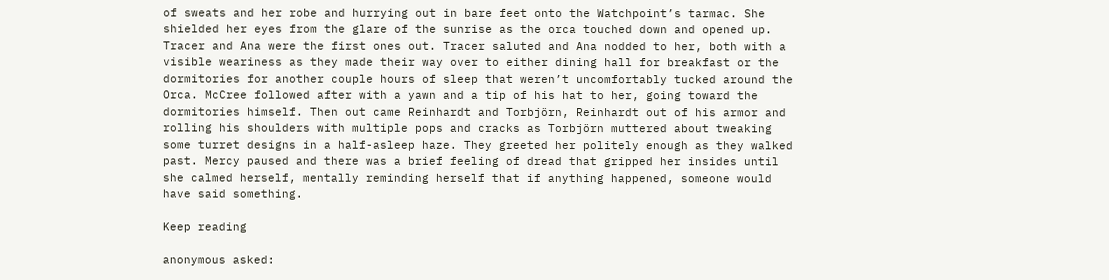of sweats and her robe and hurrying out in bare feet onto the Watchpoint’s tarmac. She shielded her eyes from the glare of the sunrise as the orca touched down and opened up. Tracer and Ana were the first ones out. Tracer saluted and Ana nodded to her, both with a visible weariness as they made their way over to either dining hall for breakfast or the dormitories for another couple hours of sleep that weren’t uncomfortably tucked around the Orca. McCree followed after with a yawn and a tip of his hat to her, going toward the dormitories himself. Then out came Reinhardt and Torbjörn, Reinhardt out of his armor and rolling his shoulders with multiple pops and cracks as Torbjörn muttered about tweaking some turret designs in a half-asleep haze. They greeted her politely enough as they walked past. Mercy paused and there was a brief feeling of dread that gripped her insides until she calmed herself, mentally reminding herself that if anything happened, someone would have said something.

Keep reading

anonymous asked: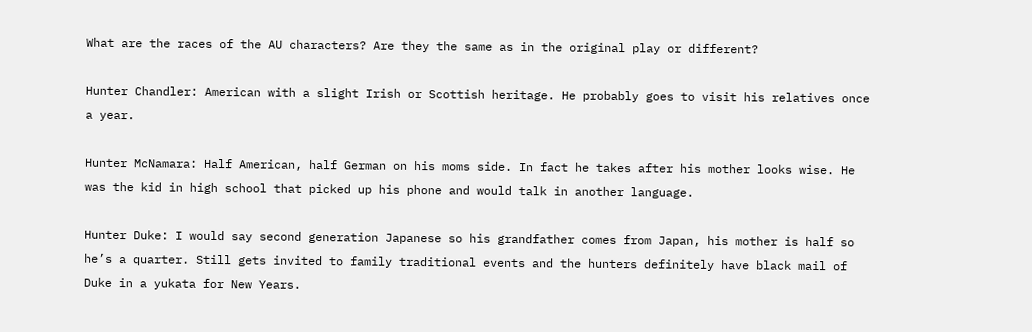What are the races of the AU characters? Are they the same as in the original play or different?

Hunter Chandler: American with a slight Irish or Scottish heritage. He probably goes to visit his relatives once a year.

Hunter McNamara: Half American, half German on his moms side. In fact he takes after his mother looks wise. He was the kid in high school that picked up his phone and would talk in another language.

Hunter Duke: I would say second generation Japanese so his grandfather comes from Japan, his mother is half so he’s a quarter. Still gets invited to family traditional events and the hunters definitely have black mail of Duke in a yukata for New Years.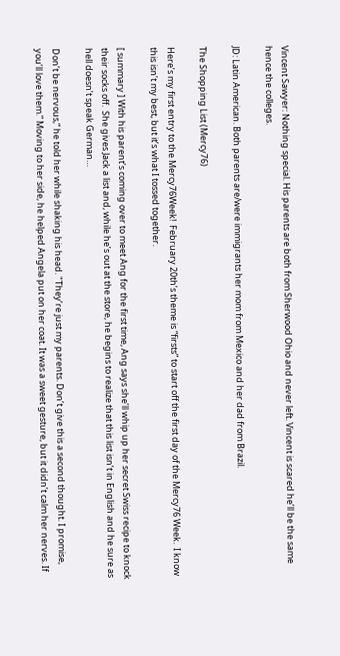Vincent Sawyer: Nothing special. His parents are both from Sherwood Ohio and never left. Vincent is scared he’ll be the same hence the colleges.

JD: Latin American. Both parents are/were immigrants her mom from Mexico and her dad from Brazil.

The Shopping List (Mercy76)

Here’s my first entry to the Mercy76Week!  February 20th’s theme is “firsts” to start off the first day of the Mercy76 Week.  I know this isn’t my best, but it’s what I tossed together.

[ summary ] With his parent’s coming over to meet Ang for the first time, Ang says she’ll whip up her secret Swiss recipe to knock their socks off.  She gives Jack a list and, while he’s out at the store, he begins to realize that this list isn’t in English and he sure as hell doesn’t speak German…

Don’t be nervous,“ he told her while shaking his head. "They’re just my parents. Don’t give this a second thought. I promise, you’ll love them.” Moving to her side, he helped Angela put on her coat. It was a sweet gesture, but it didn’t calm her nerves. If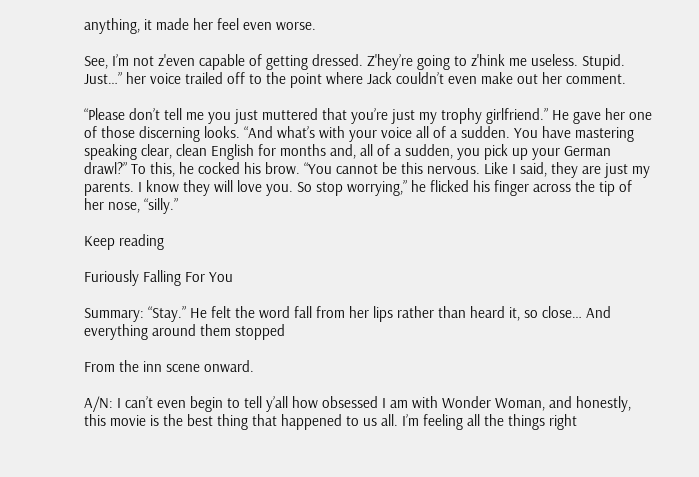anything, it made her feel even worse.

See, I’m not z'even capable of getting dressed. Z'hey’re going to z'hink me useless. Stupid. Just…” her voice trailed off to the point where Jack couldn’t even make out her comment.

“Please don’t tell me you just muttered that you’re just my trophy girlfriend.” He gave her one of those discerning looks. “And what’s with your voice all of a sudden. You have mastering speaking clear, clean English for months and, all of a sudden, you pick up your German drawl?” To this, he cocked his brow. “You cannot be this nervous. Like I said, they are just my parents. I know they will love you. So stop worrying,” he flicked his finger across the tip of her nose, “silly.”

Keep reading

Furiously Falling For You

Summary: “Stay.” He felt the word fall from her lips rather than heard it, so close… And everything around them stopped

From the inn scene onward.

A/N: I can’t even begin to tell y’all how obsessed I am with Wonder Woman, and honestly, this movie is the best thing that happened to us all. I’m feeling all the things right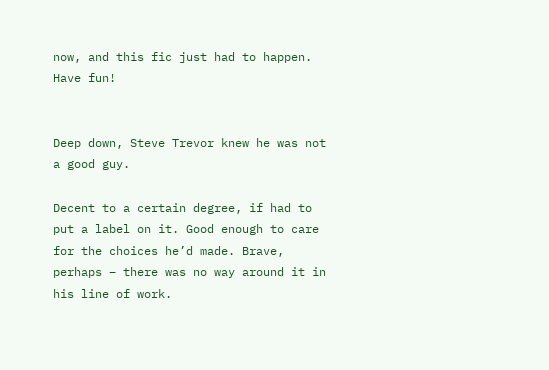now, and this fic just had to happen. Have fun!


Deep down, Steve Trevor knew he was not a good guy.

Decent to a certain degree, if had to put a label on it. Good enough to care for the choices he’d made. Brave, perhaps – there was no way around it in his line of work.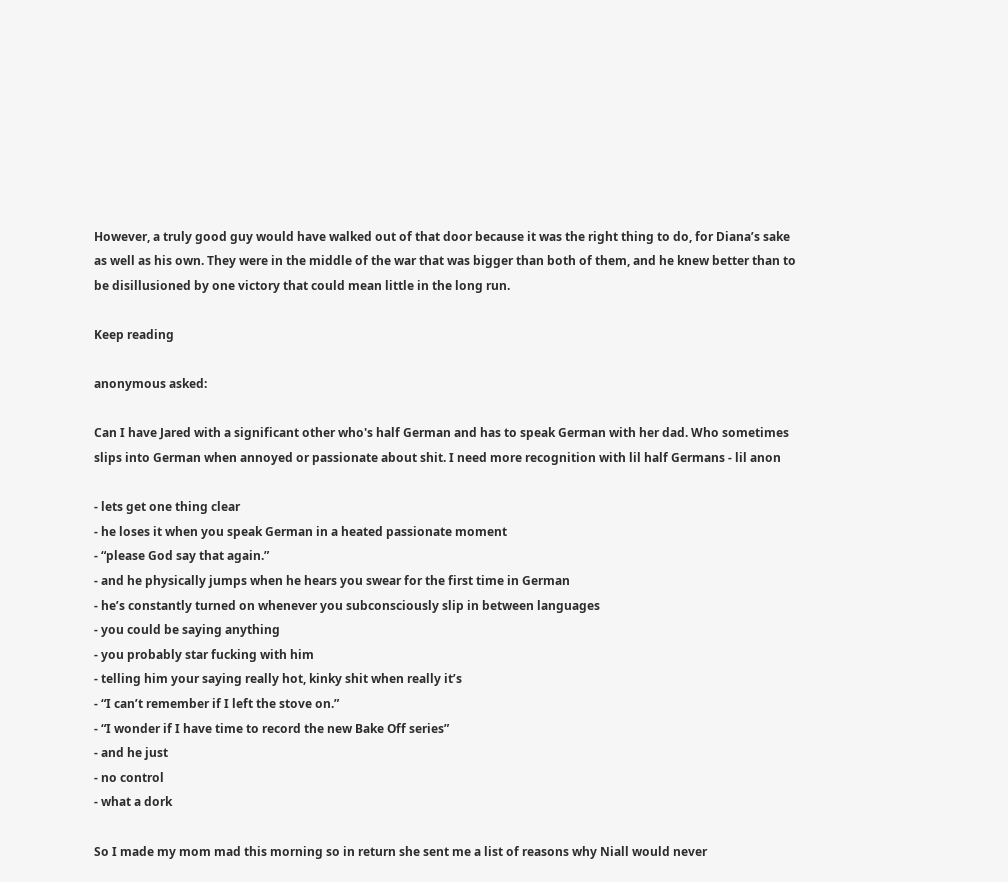However, a truly good guy would have walked out of that door because it was the right thing to do, for Diana’s sake as well as his own. They were in the middle of the war that was bigger than both of them, and he knew better than to be disillusioned by one victory that could mean little in the long run.

Keep reading

anonymous asked:

Can I have Jared with a significant other who's half German and has to speak German with her dad. Who sometimes slips into German when annoyed or passionate about shit. I need more recognition with lil half Germans - lil anon

- lets get one thing clear
- he loses it when you speak German in a heated passionate moment
- “please God say that again.”
- and he physically jumps when he hears you swear for the first time in German
- he’s constantly turned on whenever you subconsciously slip in between languages
- you could be saying anything
- you probably star fucking with him
- telling him your saying really hot, kinky shit when really it’s
- “I can’t remember if I left the stove on.”
- “I wonder if I have time to record the new Bake Off series”
- and he just
- no control
- what a dork

So I made my mom mad this morning so in return she sent me a list of reasons why Niall would never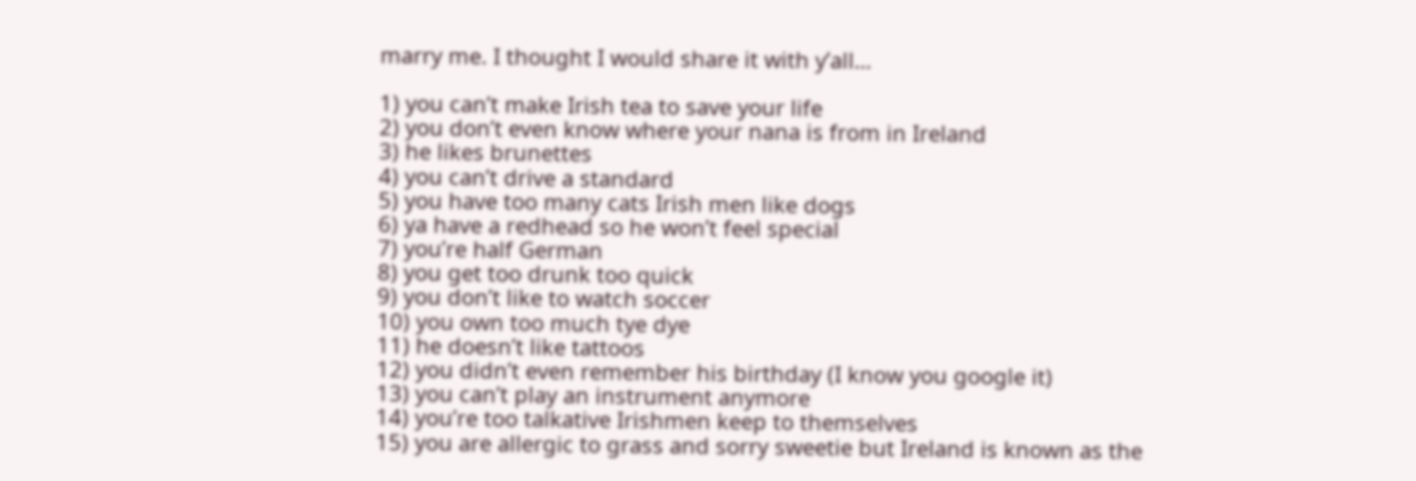marry me. I thought I would share it with y’all…

1) you can’t make Irish tea to save your life
2) you don’t even know where your nana is from in Ireland
3) he likes brunettes
4) you can’t drive a standard
5) you have too many cats Irish men like dogs
6) ya have a redhead so he won’t feel special
7) you’re half German
8) you get too drunk too quick
9) you don’t like to watch soccer
10) you own too much tye dye
11) he doesn’t like tattoos
12) you didn’t even remember his birthday (I know you google it)
13) you can’t play an instrument anymore
14) you’re too talkative Irishmen keep to themselves
15) you are allergic to grass and sorry sweetie but Ireland is known as the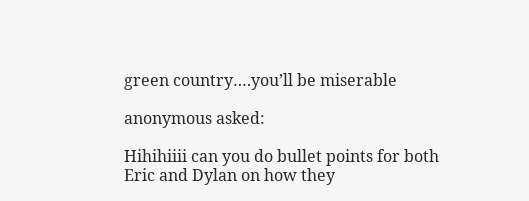green country….you’ll be miserable

anonymous asked:

Hihihiiii can you do bullet points for both Eric and Dylan on how they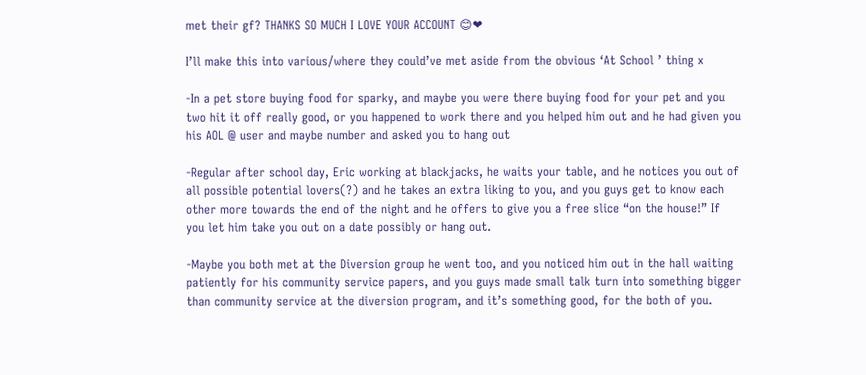met their gf? THANKS SO MUCH I LOVE YOUR ACCOUNT 😊❤

I’ll make this into various/where they could’ve met aside from the obvious ‘At School ’ thing x

-In a pet store buying food for sparky, and maybe you were there buying food for your pet and you two hit it off really good, or you happened to work there and you helped him out and he had given you his AOL @ user and maybe number and asked you to hang out

-Regular after school day, Eric working at blackjacks, he waits your table, and he notices you out of all possible potential lovers(?) and he takes an extra liking to you, and you guys get to know each other more towards the end of the night and he offers to give you a free slice “on the house!” If you let him take you out on a date possibly or hang out.

-Maybe you both met at the Diversion group he went too, and you noticed him out in the hall waiting patiently for his community service papers, and you guys made small talk turn into something bigger than community service at the diversion program, and it’s something good, for the both of you.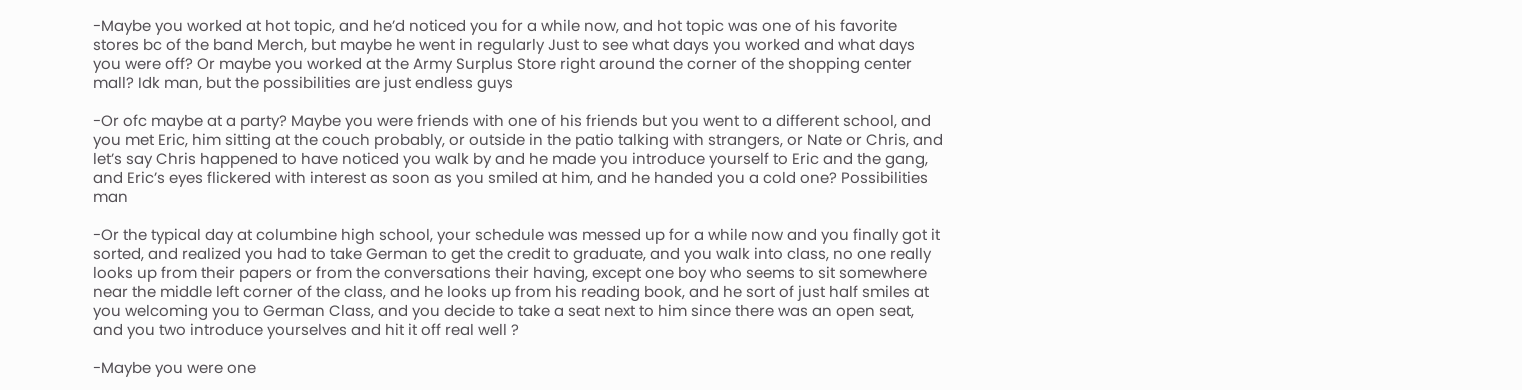-Maybe you worked at hot topic, and he’d noticed you for a while now, and hot topic was one of his favorite stores bc of the band Merch, but maybe he went in regularly Just to see what days you worked and what days you were off? Or maybe you worked at the Army Surplus Store right around the corner of the shopping center mall? Idk man, but the possibilities are just endless guys

-Or ofc maybe at a party? Maybe you were friends with one of his friends but you went to a different school, and you met Eric, him sitting at the couch probably, or outside in the patio talking with strangers, or Nate or Chris, and let’s say Chris happened to have noticed you walk by and he made you introduce yourself to Eric and the gang, and Eric’s eyes flickered with interest as soon as you smiled at him, and he handed you a cold one? Possibilities man

-Or the typical day at columbine high school, your schedule was messed up for a while now and you finally got it sorted, and realized you had to take German to get the credit to graduate, and you walk into class, no one really looks up from their papers or from the conversations their having, except one boy who seems to sit somewhere near the middle left corner of the class, and he looks up from his reading book, and he sort of just half smiles at you welcoming you to German Class, and you decide to take a seat next to him since there was an open seat, and you two introduce yourselves and hit it off real well ?

-Maybe you were one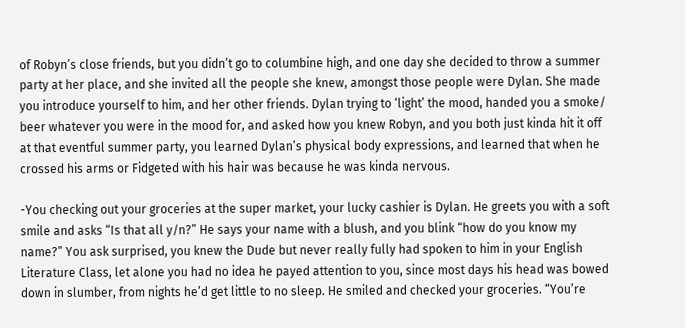of Robyn’s close friends, but you didn’t go to columbine high, and one day she decided to throw a summer party at her place, and she invited all the people she knew, amongst those people were Dylan. She made you introduce yourself to him, and her other friends. Dylan trying to ‘light’ the mood, handed you a smoke/ beer whatever you were in the mood for, and asked how you knew Robyn, and you both just kinda hit it off at that eventful summer party, you learned Dylan’s physical body expressions, and learned that when he crossed his arms or Fidgeted with his hair was because he was kinda nervous.

-You checking out your groceries at the super market, your lucky cashier is Dylan. He greets you with a soft smile and asks “Is that all y/n?” He says your name with a blush, and you blink “how do you know my name?” You ask surprised, you knew the Dude but never really fully had spoken to him in your English Literature Class, let alone you had no idea he payed attention to you, since most days his head was bowed down in slumber, from nights he’d get little to no sleep. He smiled and checked your groceries. “You’re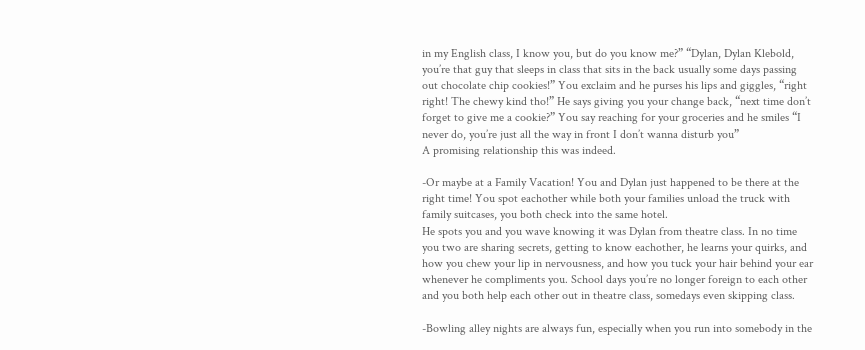in my English class, I know you, but do you know me?” “Dylan, Dylan Klebold, you’re that guy that sleeps in class that sits in the back usually some days passing out chocolate chip cookies!” You exclaim and he purses his lips and giggles, “right right! The chewy kind tho!” He says giving you your change back, “next time don’t forget to give me a cookie?” You say reaching for your groceries and he smiles “I never do, you’re just all the way in front I don’t wanna disturb you”
A promising relationship this was indeed.

-Or maybe at a Family Vacation! You and Dylan just happened to be there at the right time! You spot eachother while both your families unload the truck with family suitcases, you both check into the same hotel.
He spots you and you wave knowing it was Dylan from theatre class. In no time you two are sharing secrets, getting to know eachother, he learns your quirks, and how you chew your lip in nervousness, and how you tuck your hair behind your ear whenever he compliments you. School days you’re no longer foreign to each other and you both help each other out in theatre class, somedays even skipping class.

-Bowling alley nights are always fun, especially when you run into somebody in the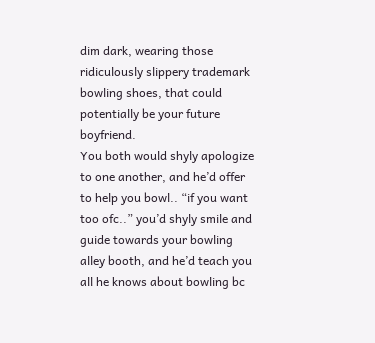dim dark, wearing those ridiculously slippery trademark bowling shoes, that could potentially be your future boyfriend.
You both would shyly apologize to one another, and he’d offer to help you bowl.. “if you want too ofc..” you’d shyly smile and guide towards your bowling alley booth, and he’d teach you all he knows about bowling bc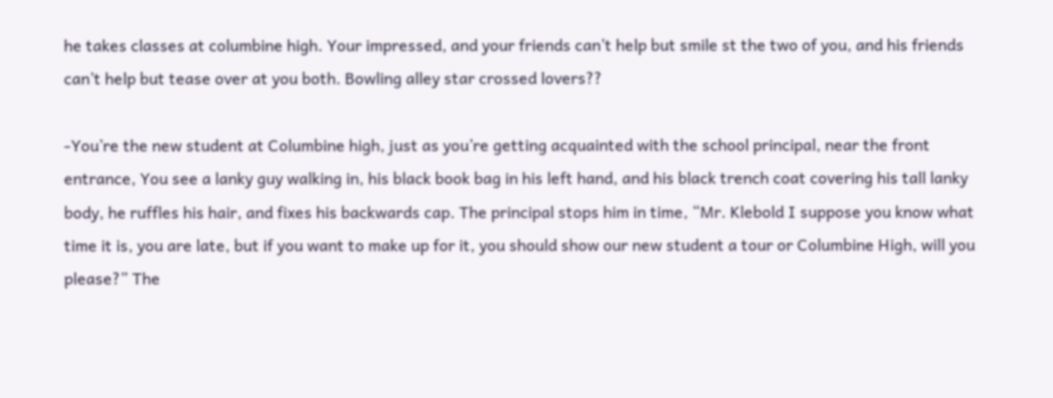he takes classes at columbine high. Your impressed, and your friends can’t help but smile st the two of you, and his friends can’t help but tease over at you both. Bowling alley star crossed lovers??

-You’re the new student at Columbine high, just as you’re getting acquainted with the school principal, near the front entrance, You see a lanky guy walking in, his black book bag in his left hand, and his black trench coat covering his tall lanky body, he ruffles his hair, and fixes his backwards cap. The principal stops him in time, “Mr. Klebold I suppose you know what time it is, you are late, but if you want to make up for it, you should show our new student a tour or Columbine High, will you please?” The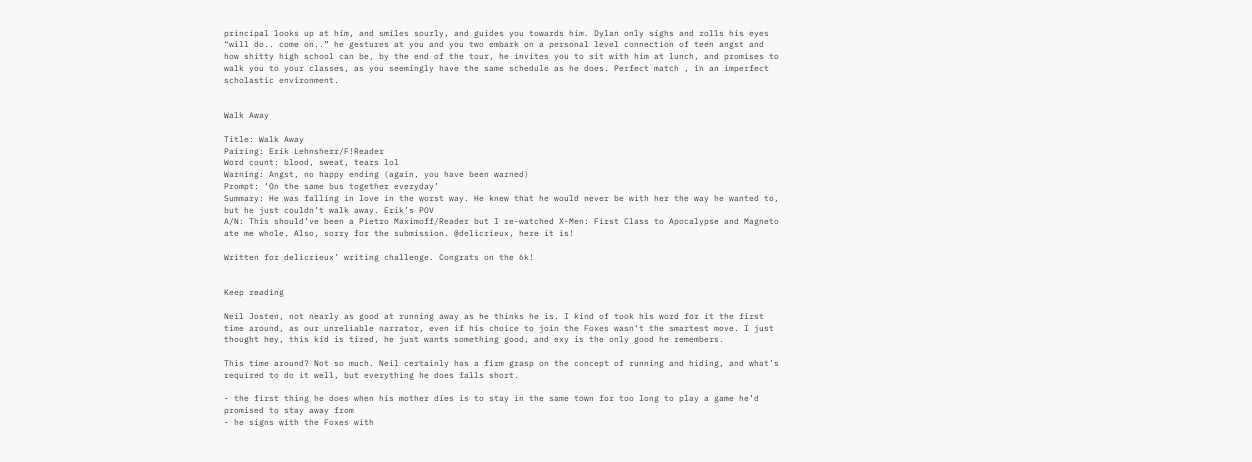principal looks up at him, and smiles sourly, and guides you towards him. Dylan only sighs and rolls his eyes “will do.. come on..” he gestures at you and you two embark on a personal level connection of teen angst and how shitty high school can be, by the end of the tour, he invites you to sit with him at lunch, and promises to walk you to your classes, as you seemingly have the same schedule as he does. Perfect match , in an imperfect scholastic environment.


Walk Away

Title: Walk Away
Pairing: Erik Lehnsherr/F!Reader
Word count: blood, sweat, tears lol
Warning: Angst, no happy ending (again, you have been warned)
Prompt: ‘On the same bus together everyday’
Summary: He was falling in love in the worst way. He knew that he would never be with her the way he wanted to, but he just couldn’t walk away. Erik’s POV
A/N: This should’ve been a Pietro Maximoff/Reader but I re-watched X-Men: First Class to Apocalypse and Magneto ate me whole. Also, sorry for the submission. @delicrieux, here it is!

Written for delicrieux’ writing challenge. Congrats on the 6k!


Keep reading

Neil Josten, not nearly as good at running away as he thinks he is. I kind of took his word for it the first time around, as our unreliable narrator, even if his choice to join the Foxes wasn’t the smartest move. I just thought hey, this kid is tired, he just wants something good, and exy is the only good he remembers.

This time around? Not so much. Neil certainly has a firm grasp on the concept of running and hiding, and what’s required to do it well, but everything he does falls short.

- the first thing he does when his mother dies is to stay in the same town for too long to play a game he’d promised to stay away from
- he signs with the Foxes with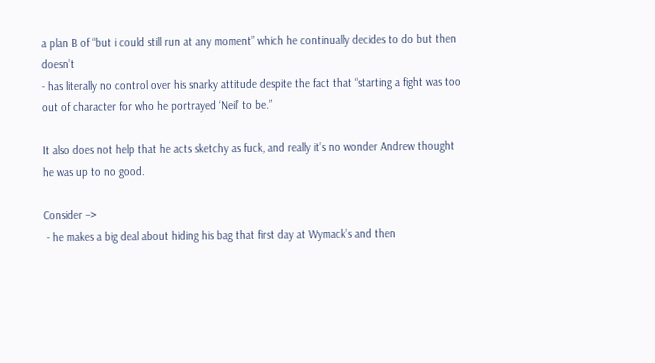a plan B of “but i could still run at any moment” which he continually decides to do but then doesn’t
- has literally no control over his snarky attitude despite the fact that “starting a fight was too out of character for who he portrayed ‘Neil’ to be.”

It also does not help that he acts sketchy as fuck, and really it’s no wonder Andrew thought he was up to no good.

Consider –>
 - he makes a big deal about hiding his bag that first day at Wymack’s and then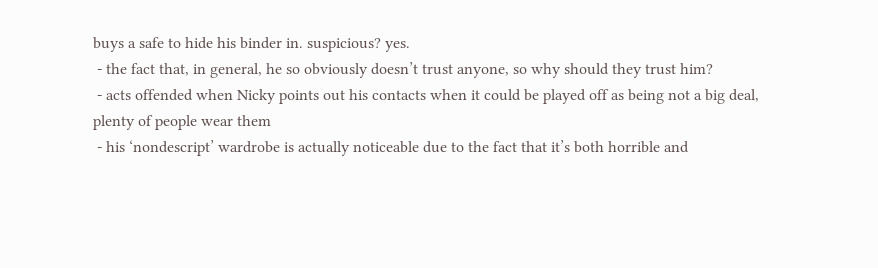buys a safe to hide his binder in. suspicious? yes.
 - the fact that, in general, he so obviously doesn’t trust anyone, so why should they trust him?
 - acts offended when Nicky points out his contacts when it could be played off as being not a big deal, plenty of people wear them
 - his ‘nondescript’ wardrobe is actually noticeable due to the fact that it’s both horrible and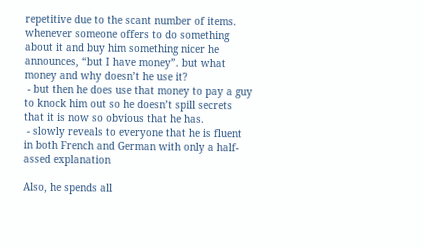repetitive due to the scant number of items. whenever someone offers to do something about it and buy him something nicer he announces, “but I have money”. but what money and why doesn’t he use it?
 - but then he does use that money to pay a guy to knock him out so he doesn’t spill secrets that it is now so obvious that he has.
 - slowly reveals to everyone that he is fluent in both French and German with only a half-assed explanation

Also, he spends all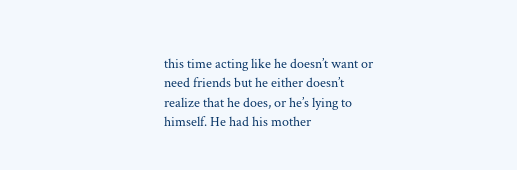this time acting like he doesn’t want or need friends but he either doesn’t realize that he does, or he’s lying to himself. He had his mother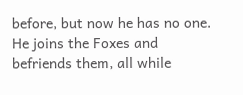before, but now he has no one. He joins the Foxes and befriends them, all while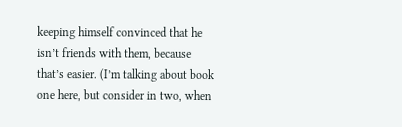keeping himself convinced that he isn’t friends with them, because that’s easier. (I’m talking about book one here, but consider in two, when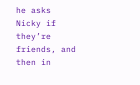he asks Nicky if they’re friends, and then in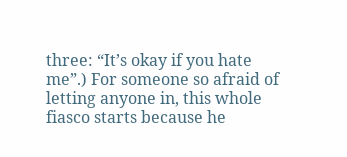three: “It’s okay if you hate me”.) For someone so afraid of letting anyone in, this whole fiasco starts because he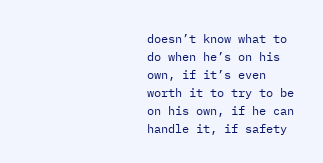doesn’t know what to do when he’s on his own, if it’s even worth it to try to be on his own, if he can handle it, if safety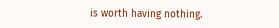is worth having nothing.